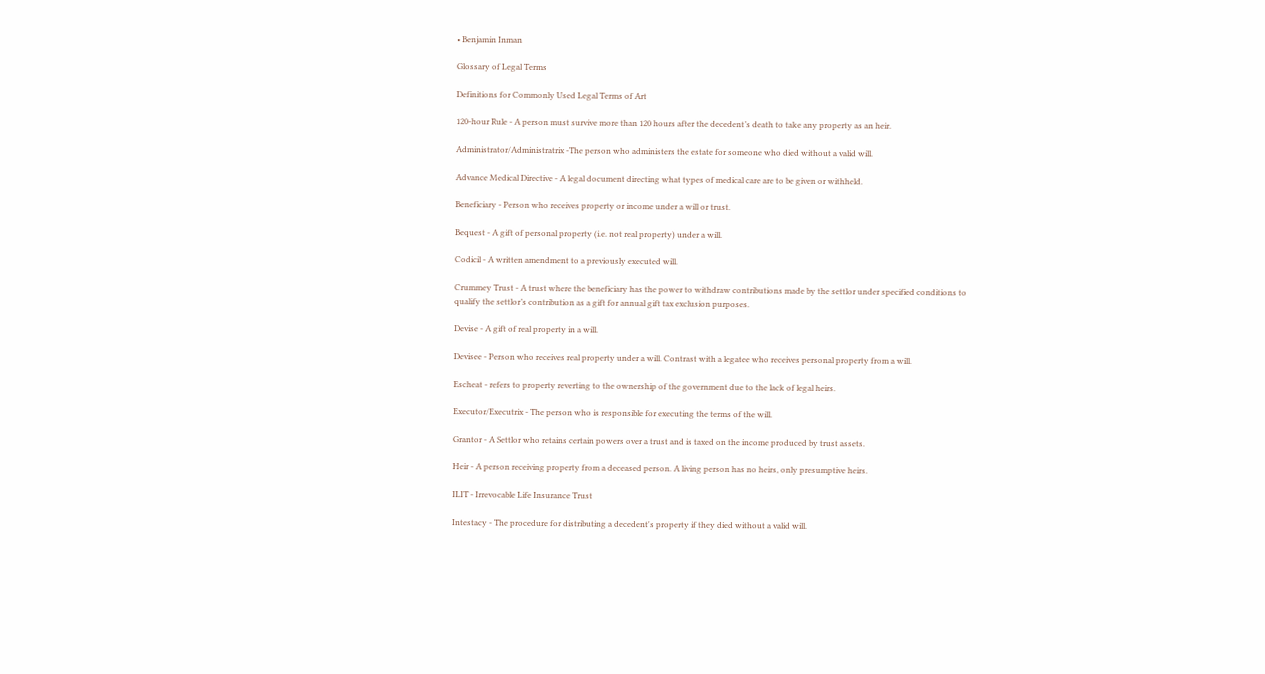• Benjamin Inman

Glossary of Legal Terms

Definitions for Commonly Used Legal Terms of Art

120-hour Rule - A person must survive more than 120 hours after the decedent’s death to take any property as an heir.

Administrator/Administratrix -The person who administers the estate for someone who died without a valid will.

Advance Medical Directive - A legal document directing what types of medical care are to be given or withheld.

Beneficiary - Person who receives property or income under a will or trust.

Bequest - A gift of personal property (i.e. not real property) under a will.

Codicil - A written amendment to a previously executed will.

Crummey Trust - A trust where the beneficiary has the power to withdraw contributions made by the settlor under specified conditions to qualify the settlor’s contribution as a gift for annual gift tax exclusion purposes.

Devise - A gift of real property in a will.

Devisee - Person who receives real property under a will. Contrast with a legatee who receives personal property from a will.

Escheat - refers to property reverting to the ownership of the government due to the lack of legal heirs.

Executor/Executrix - The person who is responsible for executing the terms of the will.

Grantor - A Settlor who retains certain powers over a trust and is taxed on the income produced by trust assets.

Heir - A person receiving property from a deceased person. A living person has no heirs, only presumptive heirs.

ILIT - Irrevocable Life Insurance Trust

Intestacy - The procedure for distributing a decedent's property if they died without a valid will.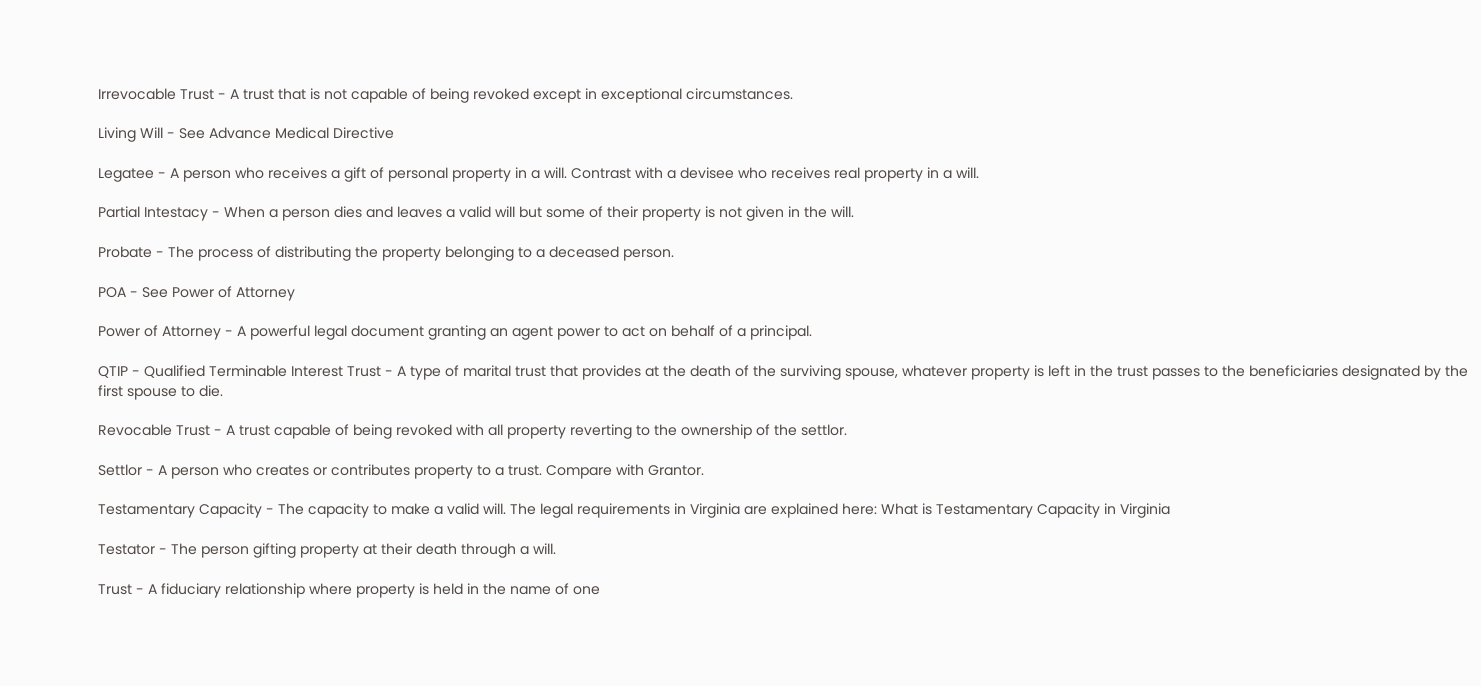Irrevocable Trust - A trust that is not capable of being revoked except in exceptional circumstances.

Living Will - See Advance Medical Directive

Legatee - A person who receives a gift of personal property in a will. Contrast with a devisee who receives real property in a will.

Partial Intestacy - When a person dies and leaves a valid will but some of their property is not given in the will.

Probate - The process of distributing the property belonging to a deceased person.

POA - See Power of Attorney

Power of Attorney - A powerful legal document granting an agent power to act on behalf of a principal.

QTIP - Qualified Terminable Interest Trust - A type of marital trust that provides at the death of the surviving spouse, whatever property is left in the trust passes to the beneficiaries designated by the first spouse to die.

Revocable Trust - A trust capable of being revoked with all property reverting to the ownership of the settlor.

Settlor - A person who creates or contributes property to a trust. Compare with Grantor.

Testamentary Capacity - The capacity to make a valid will. The legal requirements in Virginia are explained here: What is Testamentary Capacity in Virginia

Testator - The person gifting property at their death through a will.

Trust - A fiduciary relationship where property is held in the name of one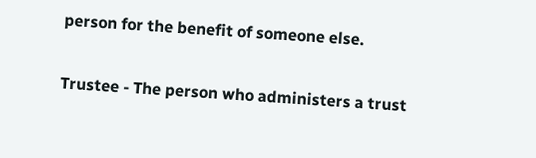person for the benefit of someone else.

Trustee - The person who administers a trust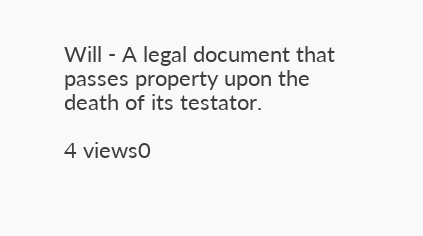Will - A legal document that passes property upon the death of its testator.

4 views0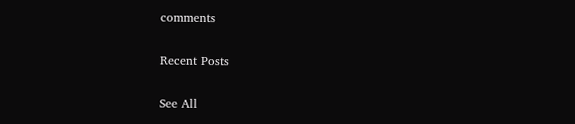comments

Recent Posts

See All